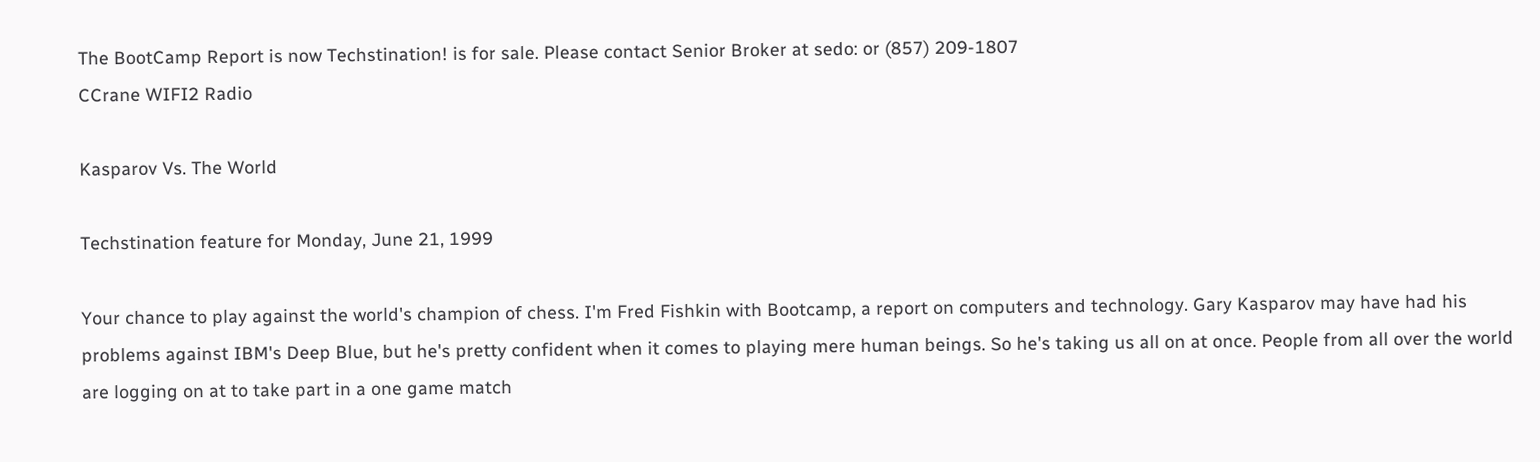The BootCamp Report is now Techstination! is for sale. Please contact Senior Broker at sedo: or (857) 209-1807
CCrane WIFI2 Radio

Kasparov Vs. The World

Techstination feature for Monday, June 21, 1999

Your chance to play against the world's champion of chess. I'm Fred Fishkin with Bootcamp, a report on computers and technology. Gary Kasparov may have had his problems against IBM's Deep Blue, but he's pretty confident when it comes to playing mere human beings. So he's taking us all on at once. People from all over the world are logging on at to take part in a one game match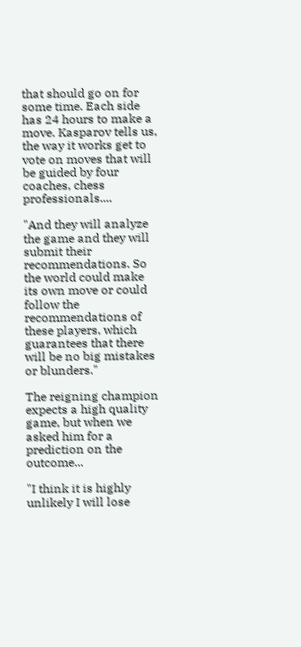that should go on for some time. Each side has 24 hours to make a move. Kasparov tells us, the way it works get to vote on moves that will be guided by four coaches, chess professionals....

"And they will analyze the game and they will submit their recommendations. So the world could make its own move or could follow the recommendations of these players, which guarantees that there will be no big mistakes or blunders."

The reigning champion expects a high quality game, but when we asked him for a prediction on the outcome...

"I think it is highly unlikely I will lose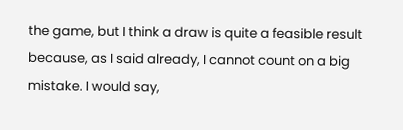the game, but I think a draw is quite a feasible result because, as I said already, I cannot count on a big mistake. I would say,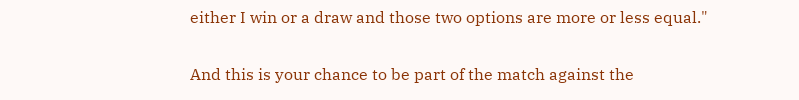either I win or a draw and those two options are more or less equal."

And this is your chance to be part of the match against the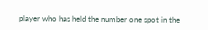player who has held the number one spot in the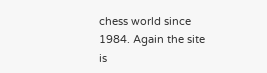chess world since 1984. Again the site is